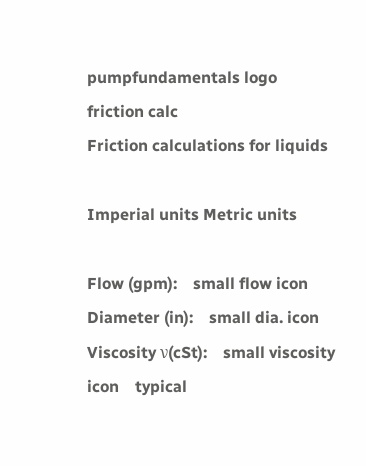pumpfundamentals logo
friction calc
Friction calculations for liquids

Imperial units Metric units

Flow (gpm):    small flow icon
Diameter (in):    small dia. icon
Viscosity ν(cSt):    small viscosity icon    typical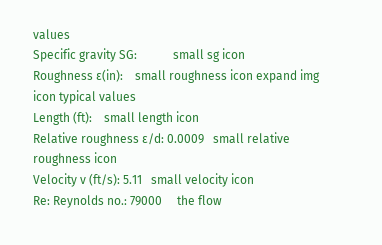values
Specific gravity SG:            small sg icon
Roughness ε(in):    small roughness icon expand img icon typical values
Length (ft):    small length icon
Relative roughness ε/d: 0.0009   small relative roughness icon
Velocity v (ft/s): 5.11   small velocity icon
Re: Reynolds no.: 79000     the flow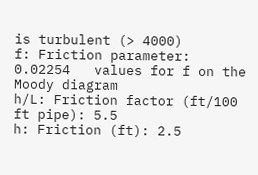is turbulent (> 4000)
f: Friction parameter: 0.02254   values for f on the Moody diagram
h/L: Friction factor (ft/100 ft pipe): 5.5
h: Friction (ft): 2.5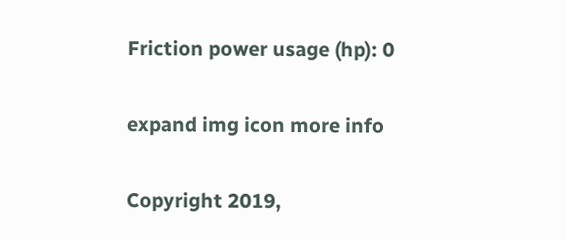Friction power usage (hp): 0

expand img icon more info

Copyright 2019,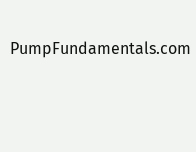PumpFundamentals.com